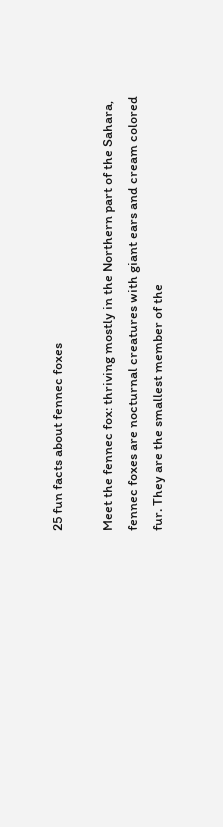25 fun facts about fennec foxes

Meet the fennec fox: thriving mostly in the Northern part of the Sahara, fennec foxes are nocturnal creatures with giant ears and cream colored fur. They are the smallest member of the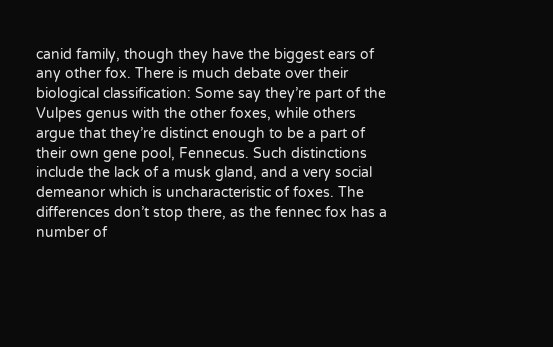canid family, though they have the biggest ears of any other fox. There is much debate over their biological classification: Some say they’re part of the Vulpes genus with the other foxes, while others argue that they’re distinct enough to be a part of their own gene pool, Fennecus. Such distinctions include the lack of a musk gland, and a very social demeanor which is uncharacteristic of foxes. The differences don’t stop there, as the fennec fox has a number of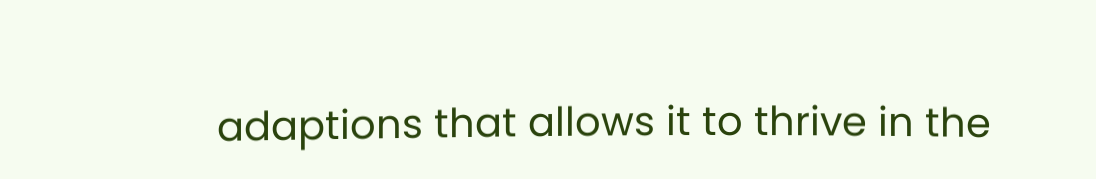adaptions that allows it to thrive in the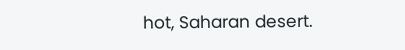hot, Saharan desert.